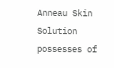Anneau Skin Solution possesses of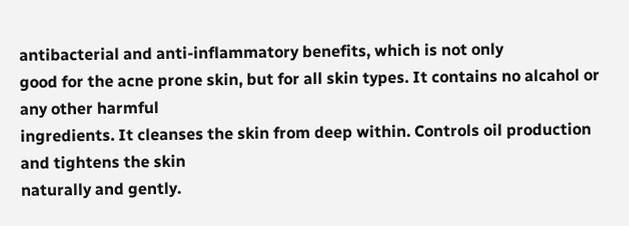antibacterial and anti-inflammatory benefits, which is not only
good for the acne prone skin, but for all skin types. It contains no alcahol or any other harmful
ingredients. It cleanses the skin from deep within. Controls oil production and tightens the skin
naturally and gently.